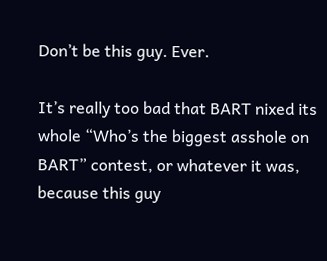Don’t be this guy. Ever.

It’s really too bad that BART nixed its whole “Who’s the biggest asshole on BART” contest, or whatever it was, because this guy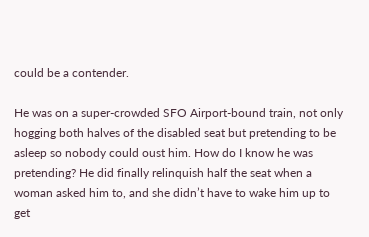could be a contender.

He was on a super-crowded SFO Airport-bound train, not only hogging both halves of the disabled seat but pretending to be asleep so nobody could oust him. How do I know he was pretending? He did finally relinquish half the seat when a woman asked him to, and she didn’t have to wake him up to get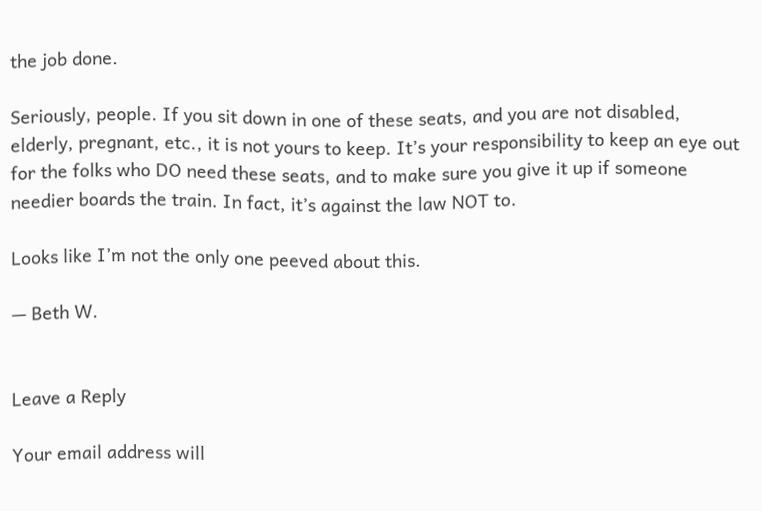the job done.

Seriously, people. If you sit down in one of these seats, and you are not disabled, elderly, pregnant, etc., it is not yours to keep. It’s your responsibility to keep an eye out for the folks who DO need these seats, and to make sure you give it up if someone needier boards the train. In fact, it’s against the law NOT to.

Looks like I’m not the only one peeved about this.

— Beth W.


Leave a Reply

Your email address will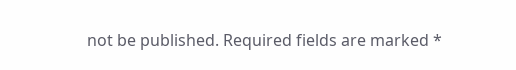not be published. Required fields are marked *